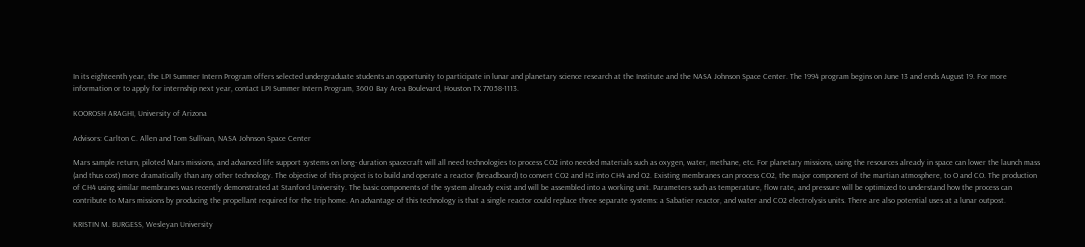In its eighteenth year, the LPI Summer Intern Program offers selected undergraduate students an opportunity to participate in lunar and planetary science research at the Institute and the NASA Johnson Space Center. The 1994 program begins on June 13 and ends August 19. For more information or to apply for internship next year, contact LPI Summer Intern Program, 3600 Bay Area Boulevard, Houston TX 77058-1113.

KOOROSH ARAGHI, University of Arizona

Advisors: Carlton C. Allen and Tom Sullivan, NASA Johnson Space Center

Mars sample return, piloted Mars missions, and advanced life support systems on long- duration spacecraft will all need technologies to process CO2 into needed materials such as oxygen, water, methane, etc. For planetary missions, using the resources already in space can lower the launch mass (and thus cost) more dramatically than any other technology. The objective of this project is to build and operate a reactor (breadboard) to convert CO2 and H2 into CH4 and O2. Existing membranes can process CO2, the major component of the martian atmosphere, to O and CO. The production of CH4 using similar membranes was recently demonstrated at Stanford University. The basic components of the system already exist and will be assembled into a working unit. Parameters such as temperature, flow rate, and pressure will be optimized to understand how the process can contribute to Mars missions by producing the propellant required for the trip home. An advantage of this technology is that a single reactor could replace three separate systems: a Sabatier reactor, and water and CO2 electrolysis units. There are also potential uses at a lunar outpost.

KRISTIN M. BURGESS, Wesleyan University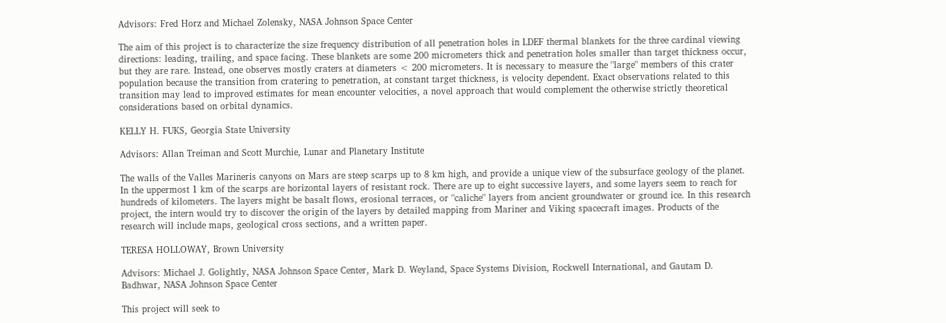Advisors: Fred Horz and Michael Zolensky, NASA Johnson Space Center

The aim of this project is to characterize the size frequency distribution of all penetration holes in LDEF thermal blankets for the three cardinal viewing directions: leading, trailing, and space facing. These blankets are some 200 micrometers thick and penetration holes smaller than target thickness occur, but they are rare. Instead, one observes mostly craters at diameters < 200 micrometers. It is necessary to measure the "large" members of this crater population because the transition from cratering to penetration, at constant target thickness, is velocity dependent. Exact observations related to this transition may lead to improved estimates for mean encounter velocities, a novel approach that would complement the otherwise strictly theoretical considerations based on orbital dynamics.

KELLY H. FUKS, Georgia State University

Advisors: Allan Treiman and Scott Murchie, Lunar and Planetary Institute

The walls of the Valles Marineris canyons on Mars are steep scarps up to 8 km high, and provide a unique view of the subsurface geology of the planet. In the uppermost 1 km of the scarps are horizontal layers of resistant rock. There are up to eight successive layers, and some layers seem to reach for hundreds of kilometers. The layers might be basalt flows, erosional terraces, or "caliche" layers from ancient groundwater or ground ice. In this research project, the intern would try to discover the origin of the layers by detailed mapping from Mariner and Viking spacecraft images. Products of the research will include maps, geological cross sections, and a written paper.

TERESA HOLLOWAY, Brown University

Advisors: Michael J. Golightly, NASA Johnson Space Center, Mark D. Weyland, Space Systems Division, Rockwell International, and Gautam D. Badhwar, NASA Johnson Space Center

This project will seek to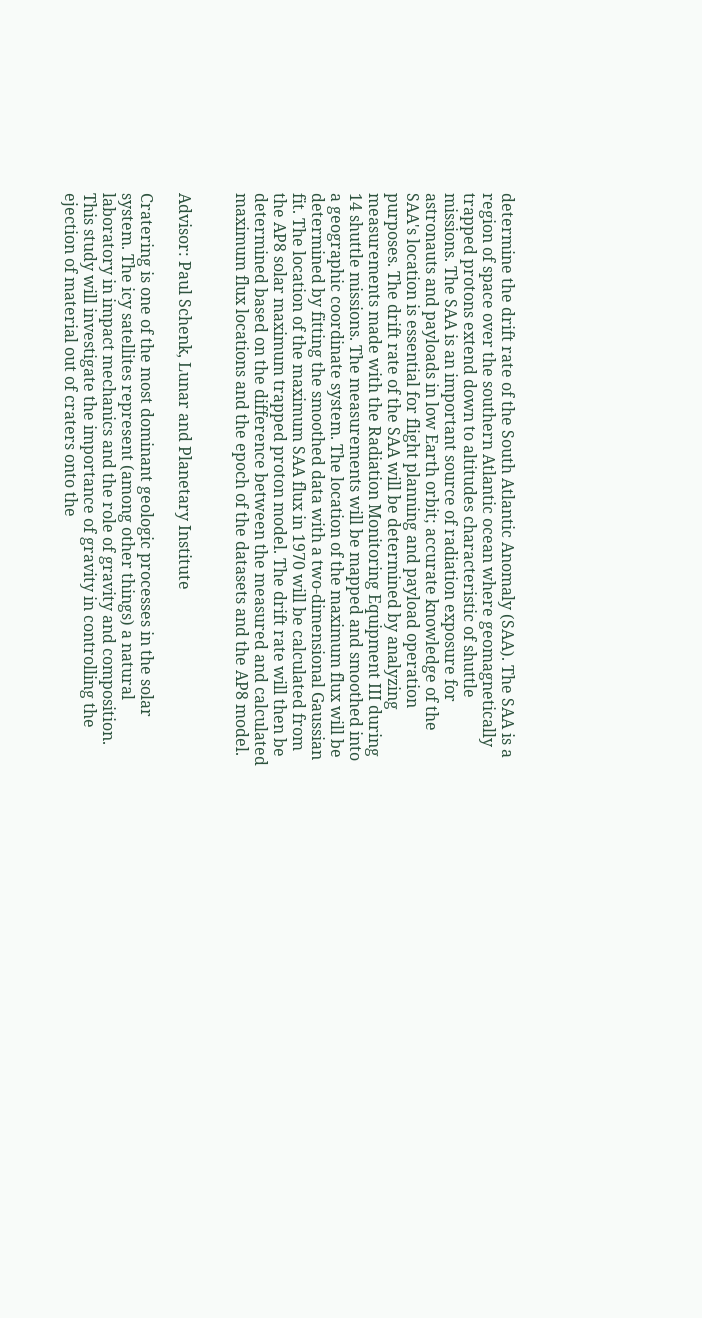determine the drift rate of the South Atlantic Anomaly (SAA). The SAA is a region of space over the southern Atlantic ocean where geomagnetically trapped protons extend down to altitudes characteristic of shuttle missions. The SAA is an important source of radiation exposure for astronauts and payloads in low Earth orbit; accurate knowledge of the SAA's location is essential for flight planning and payload operation purposes. The drift rate of the SAA will be determined by analyzing measurements made with the Radiation Monitoring Equipment III during 14 shuttle missions. The measurements will be mapped and smoothed into a geographic coordinate system. The location of the maximum flux will be determined by fitting the smoothed data with a two-dimensional Gaussian fit. The location of the maximum SAA flux in 1970 will be calculated from the AP8 solar maximum trapped proton model. The drift rate will then be determined based on the difference between the measured and calculated maximum flux locations and the epoch of the datasets and the AP8 model.


Advisor: Paul Schenk, Lunar and Planetary Institute

Cratering is one of the most dominant geologic processes in the solar system. The icy satellites represent (among other things) a natural laboratory in impact mechanics and the role of gravity and composition. This study will investigate the importance of gravity in controlling the ejection of material out of craters onto the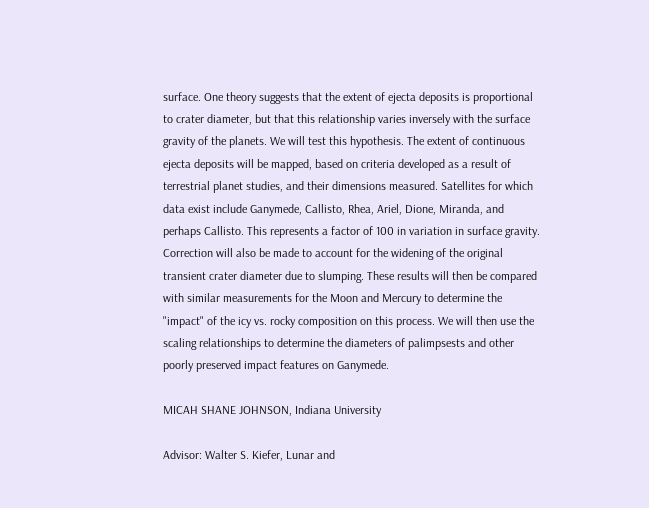surface. One theory suggests that the extent of ejecta deposits is proportional to crater diameter, but that this relationship varies inversely with the surface gravity of the planets. We will test this hypothesis. The extent of continuous ejecta deposits will be mapped, based on criteria developed as a result of terrestrial planet studies, and their dimensions measured. Satellites for which data exist include Ganymede, Callisto, Rhea, Ariel, Dione, Miranda, and perhaps Callisto. This represents a factor of 100 in variation in surface gravity. Correction will also be made to account for the widening of the original transient crater diameter due to slumping. These results will then be compared with similar measurements for the Moon and Mercury to determine the "impact" of the icy vs. rocky composition on this process. We will then use the scaling relationships to determine the diameters of palimpsests and other poorly preserved impact features on Ganymede.

MICAH SHANE JOHNSON, Indiana University

Advisor: Walter S. Kiefer, Lunar and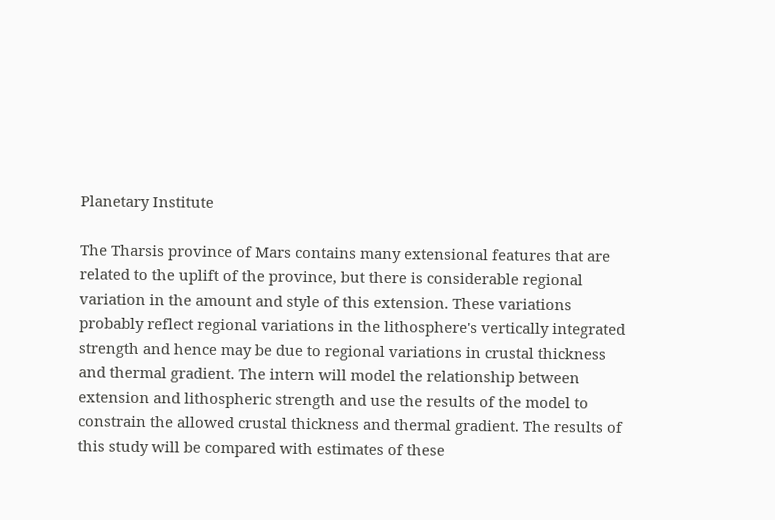Planetary Institute

The Tharsis province of Mars contains many extensional features that are related to the uplift of the province, but there is considerable regional variation in the amount and style of this extension. These variations probably reflect regional variations in the lithosphere's vertically integrated strength and hence may be due to regional variations in crustal thickness and thermal gradient. The intern will model the relationship between extension and lithospheric strength and use the results of the model to constrain the allowed crustal thickness and thermal gradient. The results of this study will be compared with estimates of these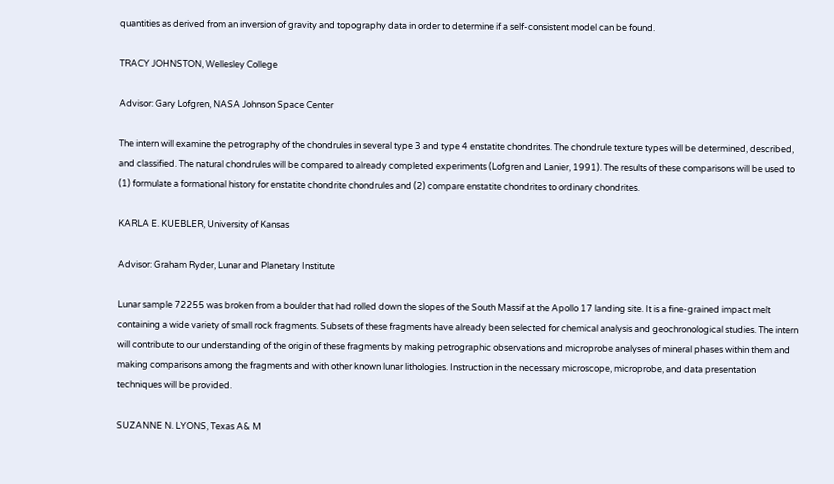quantities as derived from an inversion of gravity and topography data in order to determine if a self-consistent model can be found.

TRACY JOHNSTON, Wellesley College

Advisor: Gary Lofgren, NASA Johnson Space Center

The intern will examine the petrography of the chondrules in several type 3 and type 4 enstatite chondrites. The chondrule texture types will be determined, described, and classified. The natural chondrules will be compared to already completed experiments (Lofgren and Lanier, 1991). The results of these comparisons will be used to (1) formulate a formational history for enstatite chondrite chondrules and (2) compare enstatite chondrites to ordinary chondrites.

KARLA E. KUEBLER, University of Kansas

Advisor: Graham Ryder, Lunar and Planetary Institute

Lunar sample 72255 was broken from a boulder that had rolled down the slopes of the South Massif at the Apollo 17 landing site. It is a fine-grained impact melt containing a wide variety of small rock fragments. Subsets of these fragments have already been selected for chemical analysis and geochronological studies. The intern will contribute to our understanding of the origin of these fragments by making petrographic observations and microprobe analyses of mineral phases within them and making comparisons among the fragments and with other known lunar lithologies. Instruction in the necessary microscope, microprobe, and data presentation techniques will be provided.

SUZANNE N. LYONS, Texas A& M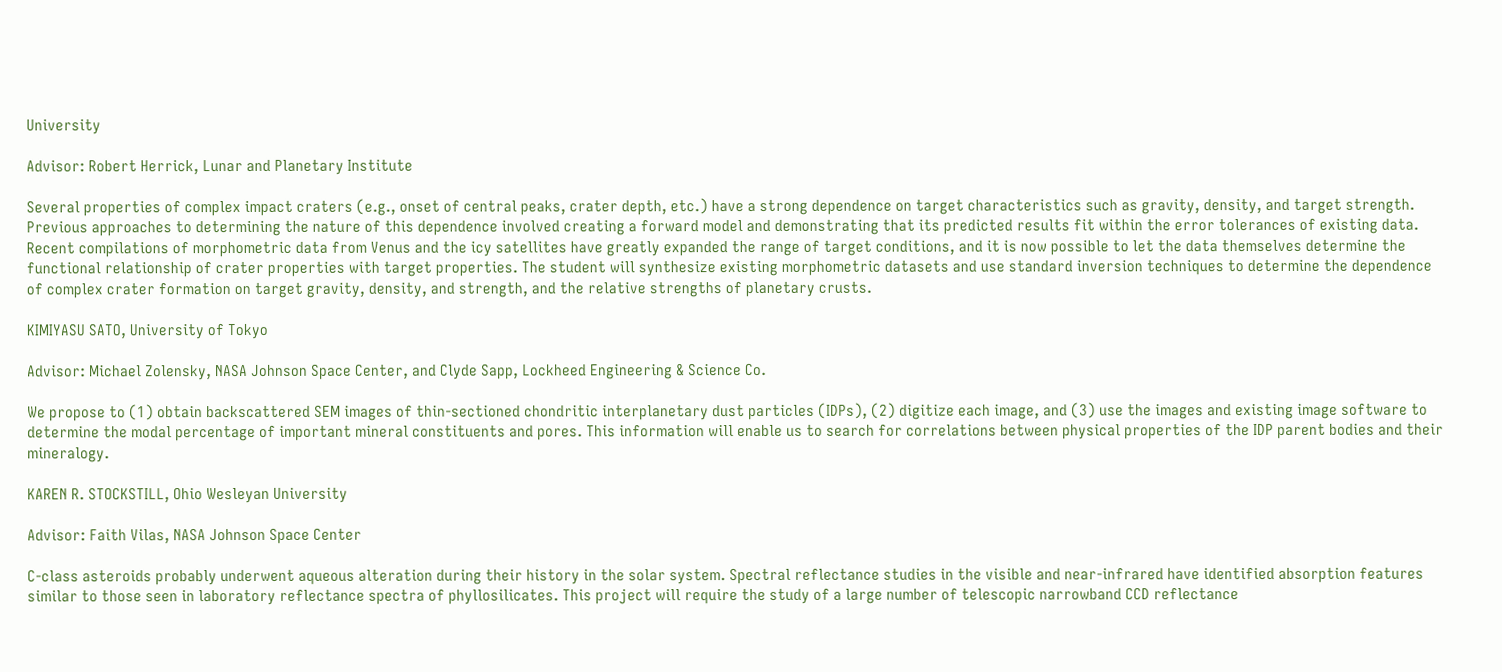University

Advisor: Robert Herrick, Lunar and Planetary Institute

Several properties of complex impact craters (e.g., onset of central peaks, crater depth, etc.) have a strong dependence on target characteristics such as gravity, density, and target strength. Previous approaches to determining the nature of this dependence involved creating a forward model and demonstrating that its predicted results fit within the error tolerances of existing data. Recent compilations of morphometric data from Venus and the icy satellites have greatly expanded the range of target conditions, and it is now possible to let the data themselves determine the functional relationship of crater properties with target properties. The student will synthesize existing morphometric datasets and use standard inversion techniques to determine the dependence of complex crater formation on target gravity, density, and strength, and the relative strengths of planetary crusts.

KIMIYASU SATO, University of Tokyo

Advisor: Michael Zolensky, NASA Johnson Space Center, and Clyde Sapp, Lockheed Engineering & Science Co.

We propose to (1) obtain backscattered SEM images of thin-sectioned chondritic interplanetary dust particles (IDPs), (2) digitize each image, and (3) use the images and existing image software to determine the modal percentage of important mineral constituents and pores. This information will enable us to search for correlations between physical properties of the IDP parent bodies and their mineralogy.

KAREN R. STOCKSTILL, Ohio Wesleyan University

Advisor: Faith Vilas, NASA Johnson Space Center

C-class asteroids probably underwent aqueous alteration during their history in the solar system. Spectral reflectance studies in the visible and near-infrared have identified absorption features similar to those seen in laboratory reflectance spectra of phyllosilicates. This project will require the study of a large number of telescopic narrowband CCD reflectance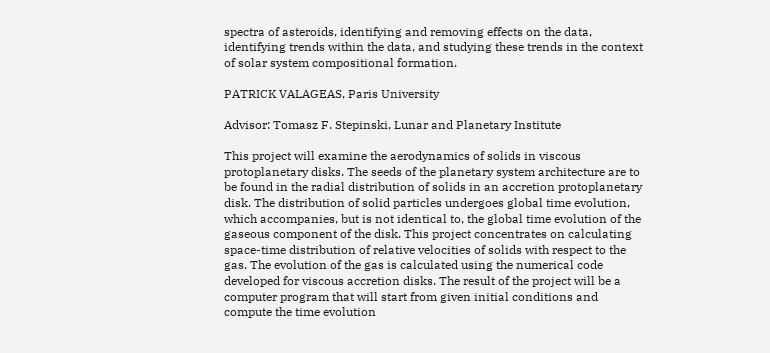spectra of asteroids, identifying and removing effects on the data, identifying trends within the data, and studying these trends in the context of solar system compositional formation.

PATRICK VALAGEAS, Paris University

Advisor: Tomasz F. Stepinski, Lunar and Planetary Institute

This project will examine the aerodynamics of solids in viscous protoplanetary disks. The seeds of the planetary system architecture are to be found in the radial distribution of solids in an accretion protoplanetary disk. The distribution of solid particles undergoes global time evolution, which accompanies, but is not identical to, the global time evolution of the gaseous component of the disk. This project concentrates on calculating space-time distribution of relative velocities of solids with respect to the gas. The evolution of the gas is calculated using the numerical code developed for viscous accretion disks. The result of the project will be a computer program that will start from given initial conditions and compute the time evolution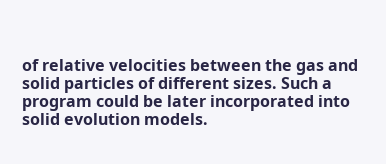of relative velocities between the gas and solid particles of different sizes. Such a program could be later incorporated into solid evolution models.